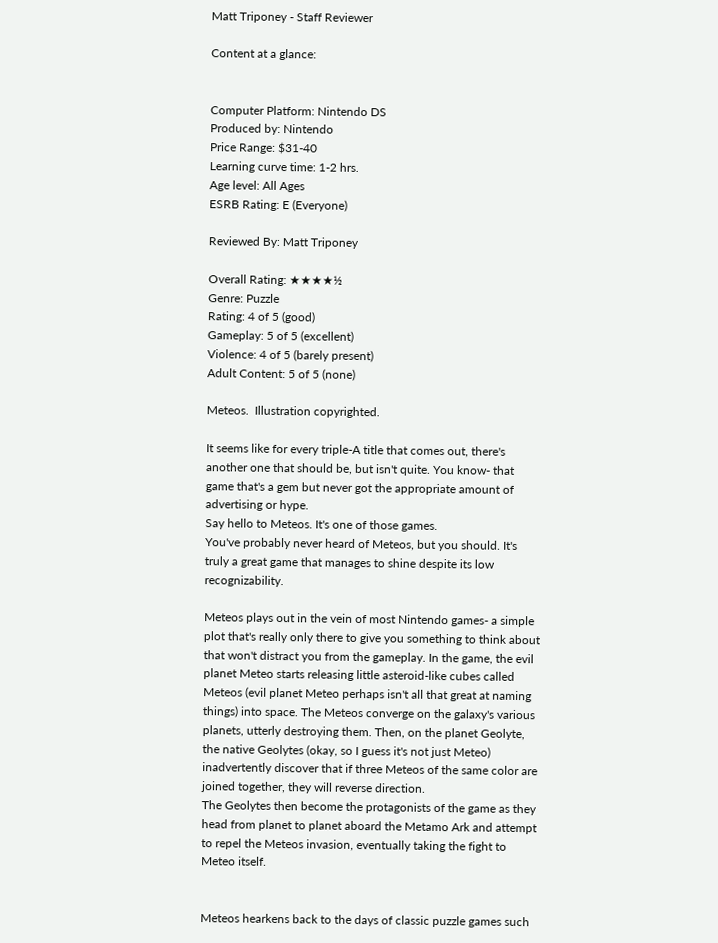Matt Triponey - Staff Reviewer

Content at a glance:


Computer Platform: Nintendo DS
Produced by: Nintendo
Price Range: $31-40
Learning curve time: 1-2 hrs.
Age level: All Ages
ESRB Rating: E (Everyone)

Reviewed By: Matt Triponey

Overall Rating: ★★★★½
Genre: Puzzle
Rating: 4 of 5 (good)
Gameplay: 5 of 5 (excellent)
Violence: 4 of 5 (barely present)
Adult Content: 5 of 5 (none)

Meteos.  Illustration copyrighted.

It seems like for every triple-A title that comes out, there's another one that should be, but isn't quite. You know- that game that's a gem but never got the appropriate amount of advertising or hype.
Say hello to Meteos. It's one of those games.
You've probably never heard of Meteos, but you should. It's truly a great game that manages to shine despite its low recognizability.

Meteos plays out in the vein of most Nintendo games- a simple plot that's really only there to give you something to think about that won't distract you from the gameplay. In the game, the evil planet Meteo starts releasing little asteroid-like cubes called Meteos (evil planet Meteo perhaps isn't all that great at naming things) into space. The Meteos converge on the galaxy's various planets, utterly destroying them. Then, on the planet Geolyte, the native Geolytes (okay, so I guess it's not just Meteo) inadvertently discover that if three Meteos of the same color are joined together, they will reverse direction.
The Geolytes then become the protagonists of the game as they head from planet to planet aboard the Metamo Ark and attempt to repel the Meteos invasion, eventually taking the fight to Meteo itself.


Meteos hearkens back to the days of classic puzzle games such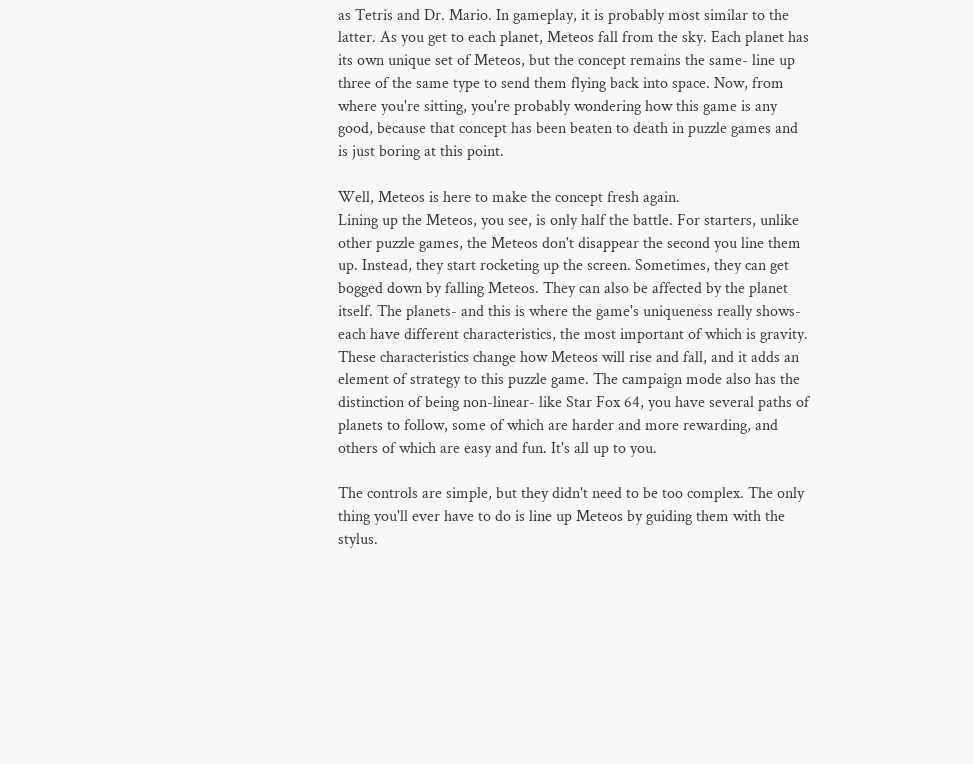as Tetris and Dr. Mario. In gameplay, it is probably most similar to the latter. As you get to each planet, Meteos fall from the sky. Each planet has its own unique set of Meteos, but the concept remains the same- line up three of the same type to send them flying back into space. Now, from where you're sitting, you're probably wondering how this game is any good, because that concept has been beaten to death in puzzle games and is just boring at this point.

Well, Meteos is here to make the concept fresh again.
Lining up the Meteos, you see, is only half the battle. For starters, unlike other puzzle games, the Meteos don't disappear the second you line them up. Instead, they start rocketing up the screen. Sometimes, they can get bogged down by falling Meteos. They can also be affected by the planet itself. The planets- and this is where the game's uniqueness really shows- each have different characteristics, the most important of which is gravity. These characteristics change how Meteos will rise and fall, and it adds an element of strategy to this puzzle game. The campaign mode also has the distinction of being non-linear- like Star Fox 64, you have several paths of planets to follow, some of which are harder and more rewarding, and others of which are easy and fun. It's all up to you.

The controls are simple, but they didn't need to be too complex. The only thing you'll ever have to do is line up Meteos by guiding them with the stylus.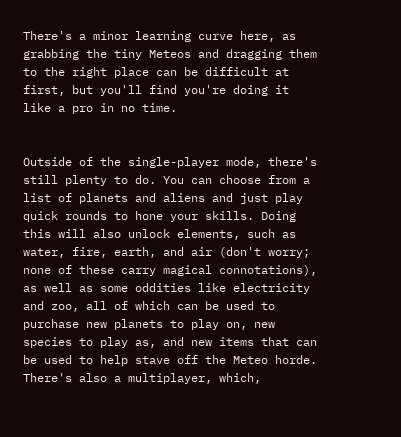There's a minor learning curve here, as grabbing the tiny Meteos and dragging them to the right place can be difficult at first, but you'll find you're doing it like a pro in no time.


Outside of the single-player mode, there's still plenty to do. You can choose from a list of planets and aliens and just play quick rounds to hone your skills. Doing this will also unlock elements, such as water, fire, earth, and air (don't worry; none of these carry magical connotations), as well as some oddities like electricity and zoo, all of which can be used to purchase new planets to play on, new species to play as, and new items that can be used to help stave off the Meteo horde. There's also a multiplayer, which,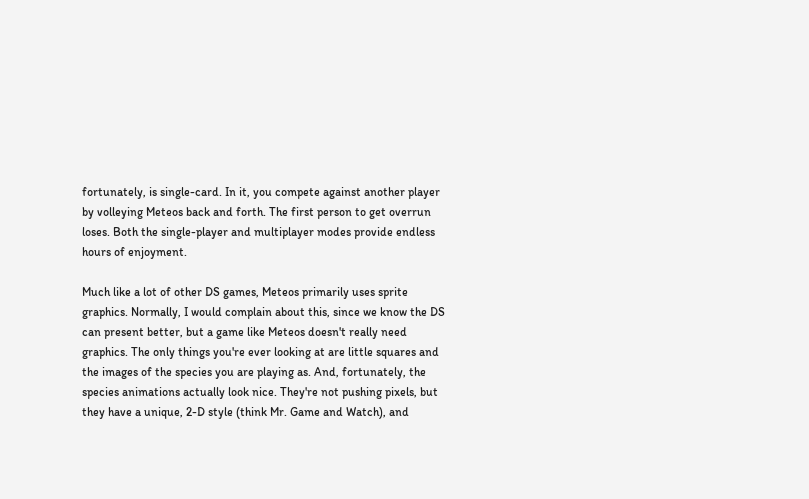fortunately, is single-card. In it, you compete against another player by volleying Meteos back and forth. The first person to get overrun loses. Both the single-player and multiplayer modes provide endless hours of enjoyment.

Much like a lot of other DS games, Meteos primarily uses sprite graphics. Normally, I would complain about this, since we know the DS can present better, but a game like Meteos doesn't really need graphics. The only things you're ever looking at are little squares and the images of the species you are playing as. And, fortunately, the species animations actually look nice. They're not pushing pixels, but they have a unique, 2-D style (think Mr. Game and Watch), and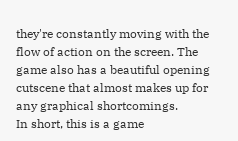they're constantly moving with the flow of action on the screen. The game also has a beautiful opening cutscene that almost makes up for any graphical shortcomings.
In short, this is a game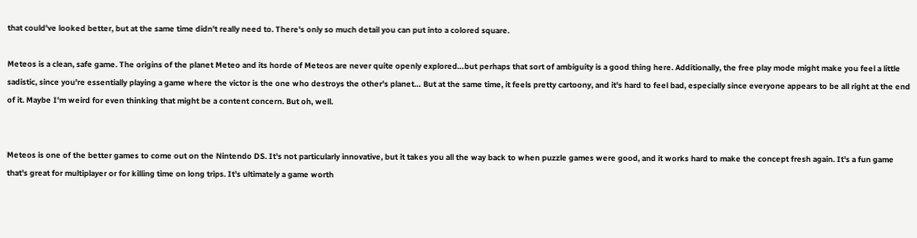that could've looked better, but at the same time didn't really need to. There's only so much detail you can put into a colored square.

Meteos is a clean, safe game. The origins of the planet Meteo and its horde of Meteos are never quite openly explored…but perhaps that sort of ambiguity is a good thing here. Additionally, the free play mode might make you feel a little sadistic, since you're essentially playing a game where the victor is the one who destroys the other's planet… But at the same time, it feels pretty cartoony, and it's hard to feel bad, especially since everyone appears to be all right at the end of it. Maybe I'm weird for even thinking that might be a content concern. But oh, well.


Meteos is one of the better games to come out on the Nintendo DS. It's not particularly innovative, but it takes you all the way back to when puzzle games were good, and it works hard to make the concept fresh again. It's a fun game that's great for multiplayer or for killing time on long trips. It's ultimately a game worth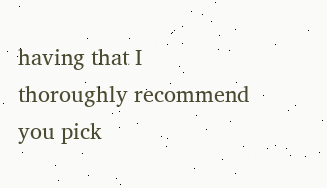having that I thoroughly recommend you pick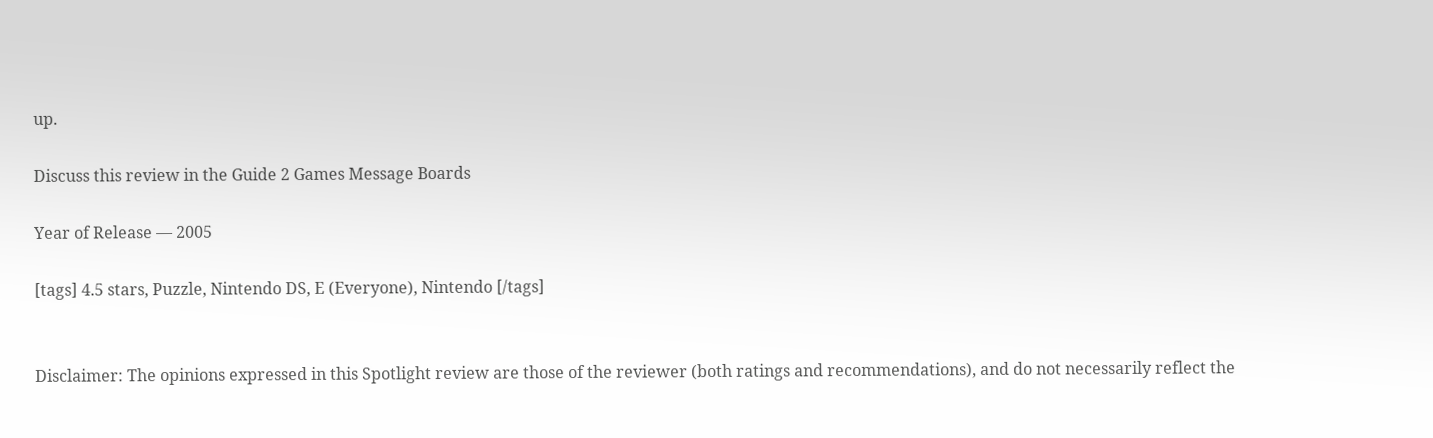up.

Discuss this review in the Guide 2 Games Message Boards

Year of Release — 2005

[tags] 4.5 stars, Puzzle, Nintendo DS, E (Everyone), Nintendo [/tags]


Disclaimer: The opinions expressed in this Spotlight review are those of the reviewer (both ratings and recommendations), and do not necessarily reflect the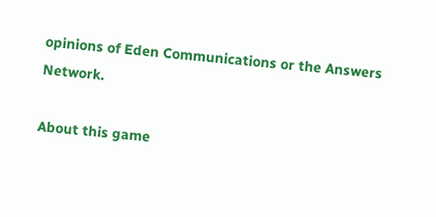opinions of Eden Communications or the Answers Network.

About this game